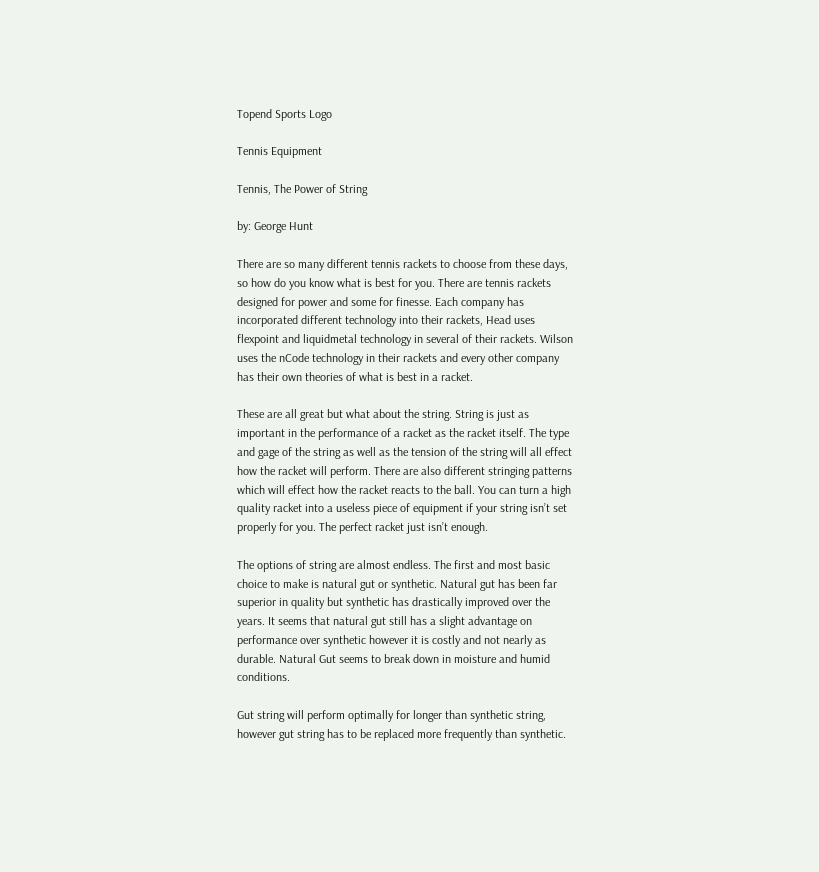Topend Sports Logo

Tennis Equipment

Tennis, The Power of String

by: George Hunt

There are so many different tennis rackets to choose from these days, so how do you know what is best for you. There are tennis rackets designed for power and some for finesse. Each company has incorporated different technology into their rackets, Head uses flexpoint and liquidmetal technology in several of their rackets. Wilson uses the nCode technology in their rackets and every other company has their own theories of what is best in a racket.

These are all great but what about the string. String is just as important in the performance of a racket as the racket itself. The type and gage of the string as well as the tension of the string will all effect how the racket will perform. There are also different stringing patterns which will effect how the racket reacts to the ball. You can turn a high quality racket into a useless piece of equipment if your string isn’t set properly for you. The perfect racket just isn’t enough.

The options of string are almost endless. The first and most basic choice to make is natural gut or synthetic. Natural gut has been far superior in quality but synthetic has drastically improved over the years. It seems that natural gut still has a slight advantage on performance over synthetic however it is costly and not nearly as durable. Natural Gut seems to break down in moisture and humid conditions.

Gut string will perform optimally for longer than synthetic string, however gut string has to be replaced more frequently than synthetic.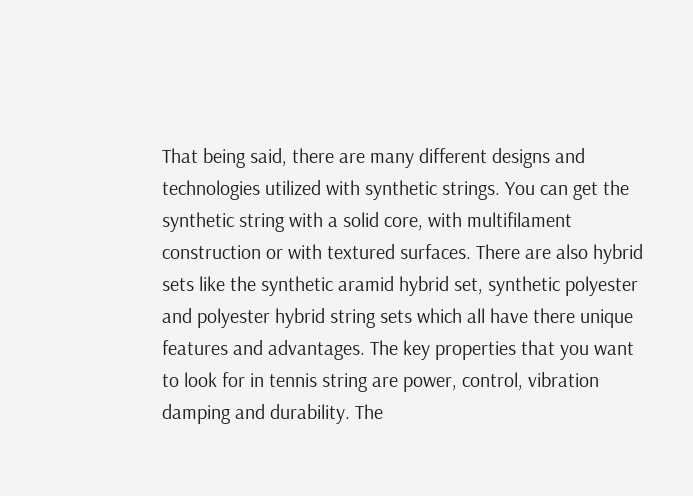That being said, there are many different designs and technologies utilized with synthetic strings. You can get the synthetic string with a solid core, with multifilament construction or with textured surfaces. There are also hybrid sets like the synthetic aramid hybrid set, synthetic polyester and polyester hybrid string sets which all have there unique features and advantages. The key properties that you want to look for in tennis string are power, control, vibration damping and durability. The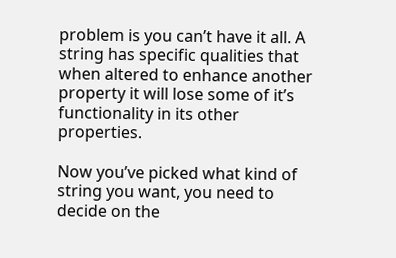problem is you can’t have it all. A string has specific qualities that when altered to enhance another property it will lose some of it’s functionality in its other properties.

Now you’ve picked what kind of string you want, you need to decide on the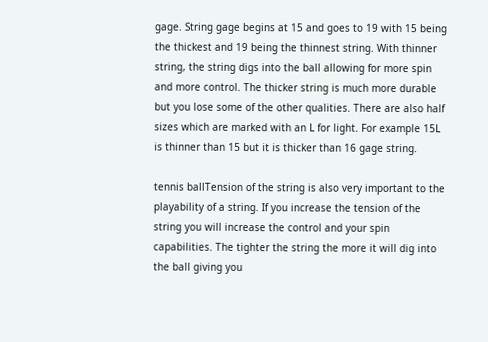gage. String gage begins at 15 and goes to 19 with 15 being the thickest and 19 being the thinnest string. With thinner string, the string digs into the ball allowing for more spin and more control. The thicker string is much more durable but you lose some of the other qualities. There are also half sizes which are marked with an L for light. For example 15L is thinner than 15 but it is thicker than 16 gage string.

tennis ballTension of the string is also very important to the playability of a string. If you increase the tension of the string you will increase the control and your spin capabilities. The tighter the string the more it will dig into the ball giving you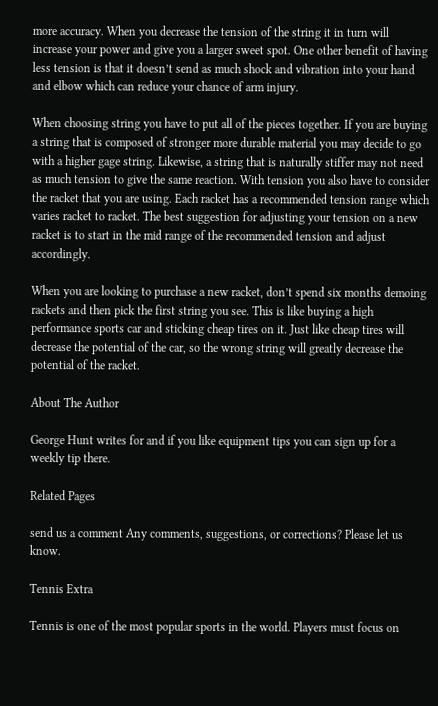more accuracy. When you decrease the tension of the string it in turn will increase your power and give you a larger sweet spot. One other benefit of having less tension is that it doesn’t send as much shock and vibration into your hand and elbow which can reduce your chance of arm injury.

When choosing string you have to put all of the pieces together. If you are buying a string that is composed of stronger more durable material you may decide to go with a higher gage string. Likewise, a string that is naturally stiffer may not need as much tension to give the same reaction. With tension you also have to consider the racket that you are using. Each racket has a recommended tension range which varies racket to racket. The best suggestion for adjusting your tension on a new racket is to start in the mid range of the recommended tension and adjust accordingly.

When you are looking to purchase a new racket, don’t spend six months demoing rackets and then pick the first string you see. This is like buying a high performance sports car and sticking cheap tires on it. Just like cheap tires will decrease the potential of the car, so the wrong string will greatly decrease the potential of the racket.

About The Author

George Hunt writes for and if you like equipment tips you can sign up for a weekly tip there.

Related Pages

send us a comment Any comments, suggestions, or corrections? Please let us know.

Tennis Extra

Tennis is one of the most popular sports in the world. Players must focus on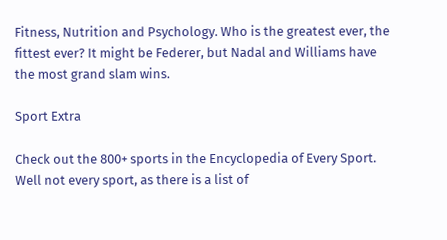Fitness, Nutrition and Psychology. Who is the greatest ever, the fittest ever? It might be Federer, but Nadal and Williams have the most grand slam wins.

Sport Extra

Check out the 800+ sports in the Encyclopedia of Every Sport. Well not every sport, as there is a list of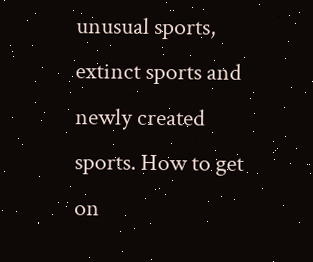unusual sports, extinct sports and newly created sports. How to get on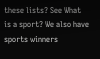these lists? See What is a sport? We also have sports winners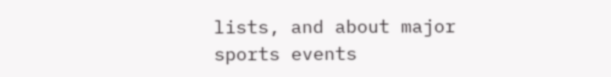lists, and about major sports events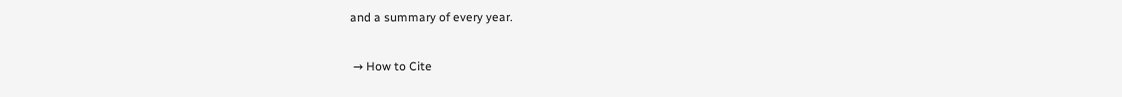and a summary of every year.

 → How to Cite